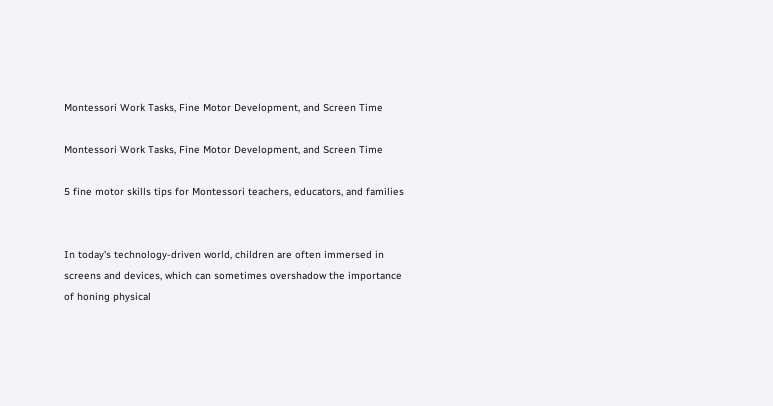Montessori Work Tasks, Fine Motor Development, and Screen Time

Montessori Work Tasks, Fine Motor Development, and Screen Time

5 fine motor skills tips for Montessori teachers, educators, and families


In today's technology-driven world, children are often immersed in screens and devices, which can sometimes overshadow the importance of honing physical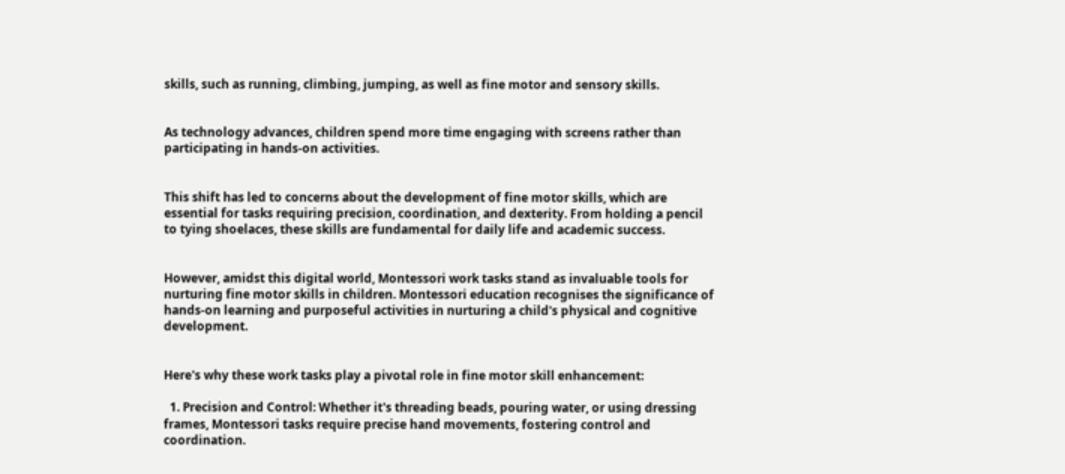skills, such as running, climbing, jumping, as well as fine motor and sensory skills.


As technology advances, children spend more time engaging with screens rather than participating in hands-on activities.


This shift has led to concerns about the development of fine motor skills, which are essential for tasks requiring precision, coordination, and dexterity. From holding a pencil to tying shoelaces, these skills are fundamental for daily life and academic success.


However, amidst this digital world, Montessori work tasks stand as invaluable tools for nurturing fine motor skills in children. Montessori education recognises the significance of hands-on learning and purposeful activities in nurturing a child's physical and cognitive development.


Here's why these work tasks play a pivotal role in fine motor skill enhancement:

  1. Precision and Control: Whether it's threading beads, pouring water, or using dressing frames, Montessori tasks require precise hand movements, fostering control and coordination.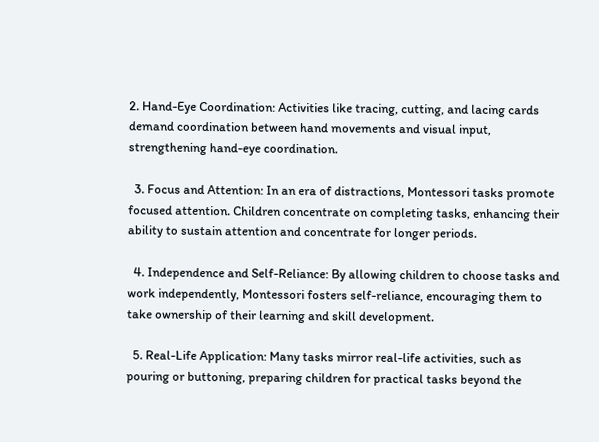2. Hand-Eye Coordination: Activities like tracing, cutting, and lacing cards demand coordination between hand movements and visual input, strengthening hand-eye coordination.

  3. Focus and Attention: In an era of distractions, Montessori tasks promote focused attention. Children concentrate on completing tasks, enhancing their ability to sustain attention and concentrate for longer periods.

  4. Independence and Self-Reliance: By allowing children to choose tasks and work independently, Montessori fosters self-reliance, encouraging them to take ownership of their learning and skill development.

  5. Real-Life Application: Many tasks mirror real-life activities, such as pouring or buttoning, preparing children for practical tasks beyond the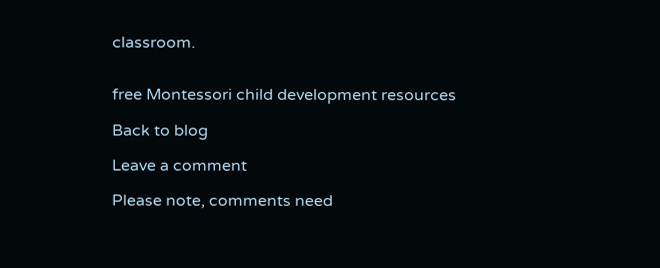classroom.


free Montessori child development resources

Back to blog

Leave a comment

Please note, comments need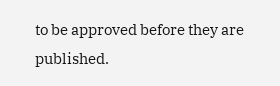to be approved before they are published.